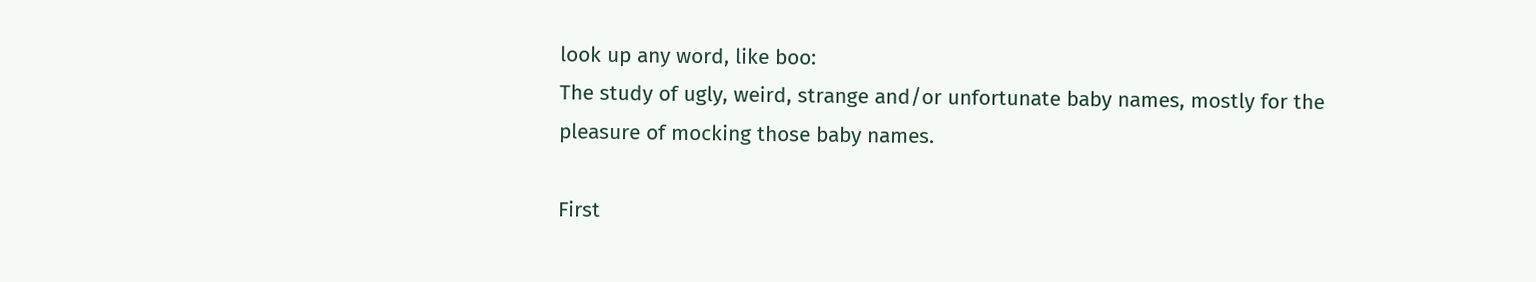look up any word, like boo:
The study of ugly, weird, strange and/or unfortunate baby names, mostly for the pleasure of mocking those baby names.

First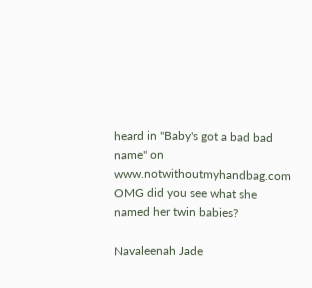heard in "Baby's got a bad bad name" on www.notwithoutmyhandbag.com
OMG did you see what she named her twin babies?

Navaleenah Jade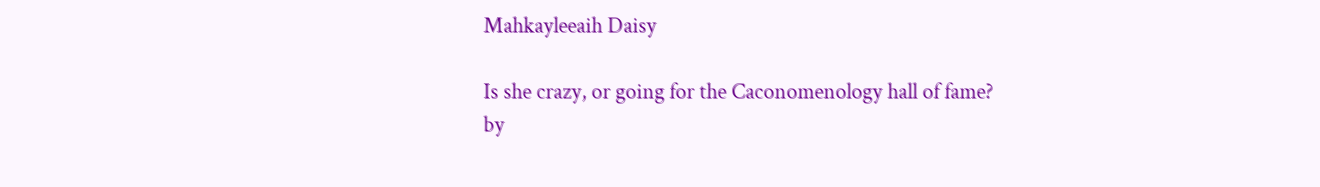Mahkayleeaih Daisy

Is she crazy, or going for the Caconomenology hall of fame?
by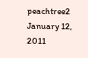peachtree2 January 12, 2011